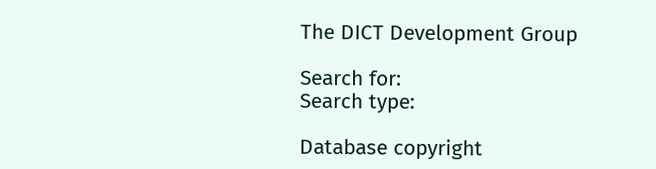The DICT Development Group

Search for:
Search type:

Database copyright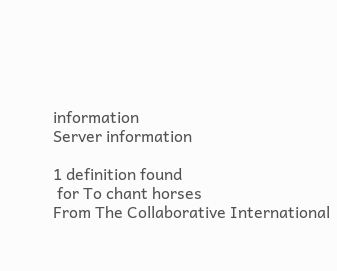information
Server information

1 definition found
 for To chant horses
From The Collaborative International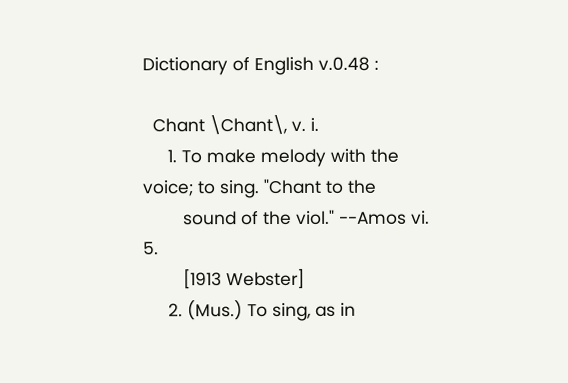Dictionary of English v.0.48 :

  Chant \Chant\, v. i.
     1. To make melody with the voice; to sing. "Chant to the
        sound of the viol." --Amos vi. 5.
        [1913 Webster]
     2. (Mus.) To sing, as in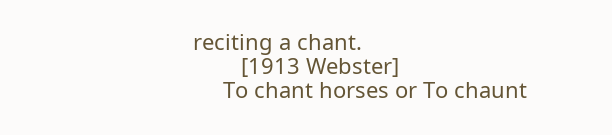reciting a chant.
        [1913 Webster]
     To chant horses or To chaunt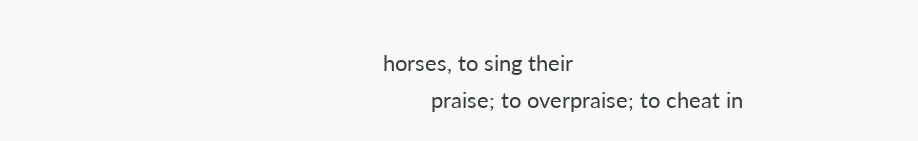horses, to sing their
        praise; to overpraise; to cheat in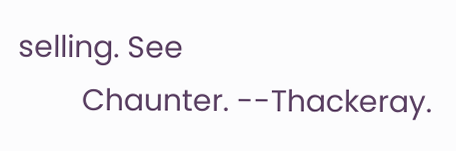selling. See
        Chaunter. --Thackeray.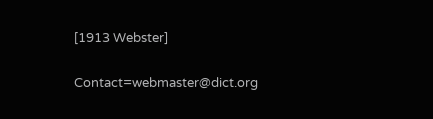[1913 Webster]

Contact=webmaster@dict.org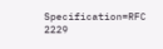Specification=RFC 2229